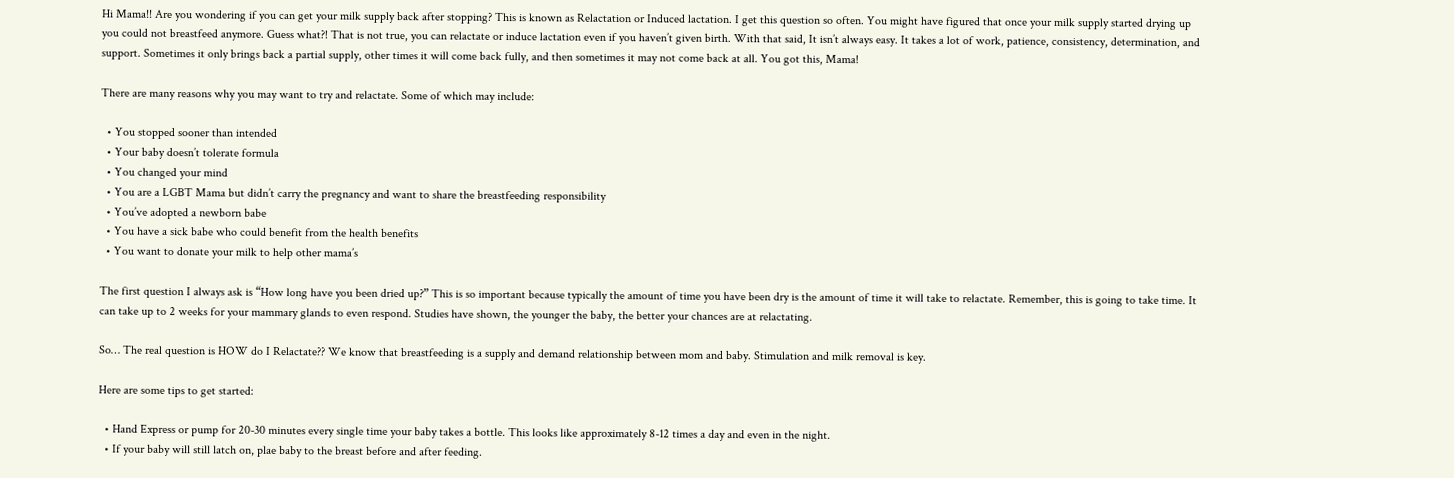Hi Mama!! Are you wondering if you can get your milk supply back after stopping? This is known as Relactation or Induced lactation. I get this question so often. You might have figured that once your milk supply started drying up you could not breastfeed anymore. Guess what?! That is not true, you can relactate or induce lactation even if you haven’t given birth. With that said, It isn’t always easy. It takes a lot of work, patience, consistency, determination, and support. Sometimes it only brings back a partial supply, other times it will come back fully, and then sometimes it may not come back at all. You got this, Mama!

There are many reasons why you may want to try and relactate. Some of which may include:

  • You stopped sooner than intended
  • Your baby doesn’t tolerate formula
  • You changed your mind
  • You are a LGBT Mama but didn’t carry the pregnancy and want to share the breastfeeding responsibility
  • You’ve adopted a newborn babe
  • You have a sick babe who could benefit from the health benefits
  • You want to donate your milk to help other mama’s

The first question I always ask is “How long have you been dried up?” This is so important because typically the amount of time you have been dry is the amount of time it will take to relactate. Remember, this is going to take time. It can take up to 2 weeks for your mammary glands to even respond. Studies have shown, the younger the baby, the better your chances are at relactating.

So… The real question is HOW do I Relactate?? We know that breastfeeding is a supply and demand relationship between mom and baby. Stimulation and milk removal is key.

Here are some tips to get started:

  • Hand Express or pump for 20-30 minutes every single time your baby takes a bottle. This looks like approximately 8-12 times a day and even in the night.
  • If your baby will still latch on, plae baby to the breast before and after feeding.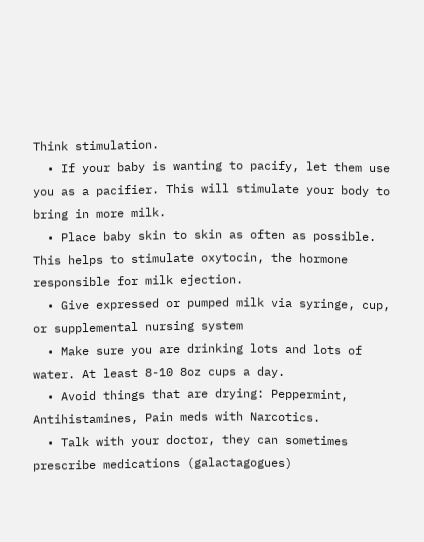Think stimulation.
  • If your baby is wanting to pacify, let them use you as a pacifier. This will stimulate your body to bring in more milk.
  • Place baby skin to skin as often as possible. This helps to stimulate oxytocin, the hormone responsible for milk ejection.
  • Give expressed or pumped milk via syringe, cup, or supplemental nursing system
  • Make sure you are drinking lots and lots of water. At least 8-10 8oz cups a day.
  • Avoid things that are drying: Peppermint, Antihistamines, Pain meds with Narcotics.
  • Talk with your doctor, they can sometimes prescribe medications (galactagogues)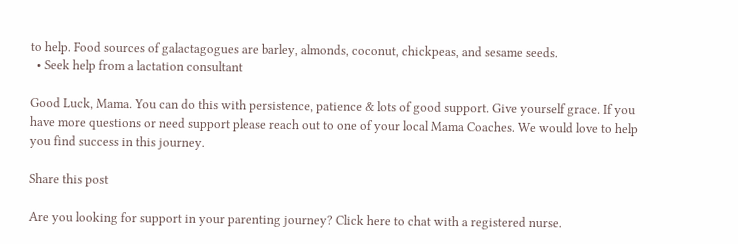to help. Food sources of galactagogues are barley, almonds, coconut, chickpeas, and sesame seeds.
  • Seek help from a lactation consultant

Good Luck, Mama. You can do this with persistence, patience & lots of good support. Give yourself grace. If you have more questions or need support please reach out to one of your local Mama Coaches. We would love to help you find success in this journey.

Share this post

Are you looking for support in your parenting journey? Click here to chat with a registered nurse.